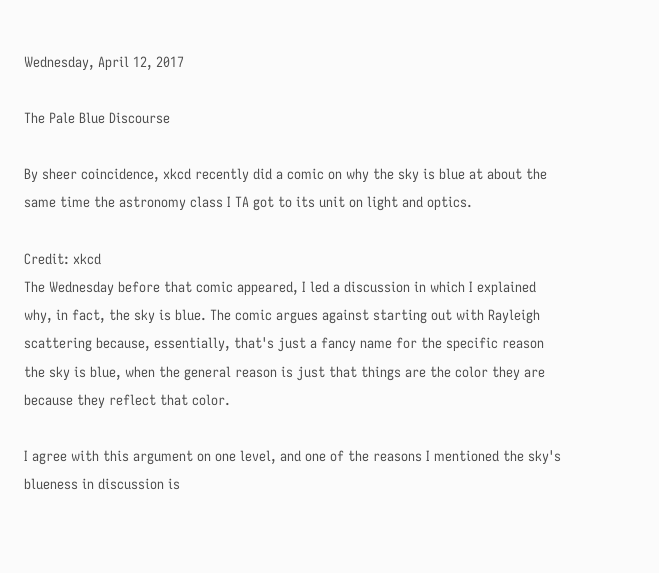Wednesday, April 12, 2017

The Pale Blue Discourse

By sheer coincidence, xkcd recently did a comic on why the sky is blue at about the same time the astronomy class I TA got to its unit on light and optics.

Credit: xkcd
The Wednesday before that comic appeared, I led a discussion in which I explained why, in fact, the sky is blue. The comic argues against starting out with Rayleigh scattering because, essentially, that's just a fancy name for the specific reason the sky is blue, when the general reason is just that things are the color they are because they reflect that color.

I agree with this argument on one level, and one of the reasons I mentioned the sky's blueness in discussion is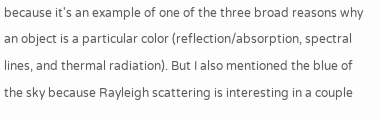because it's an example of one of the three broad reasons why an object is a particular color (reflection/absorption, spectral lines, and thermal radiation). But I also mentioned the blue of the sky because Rayleigh scattering is interesting in a couple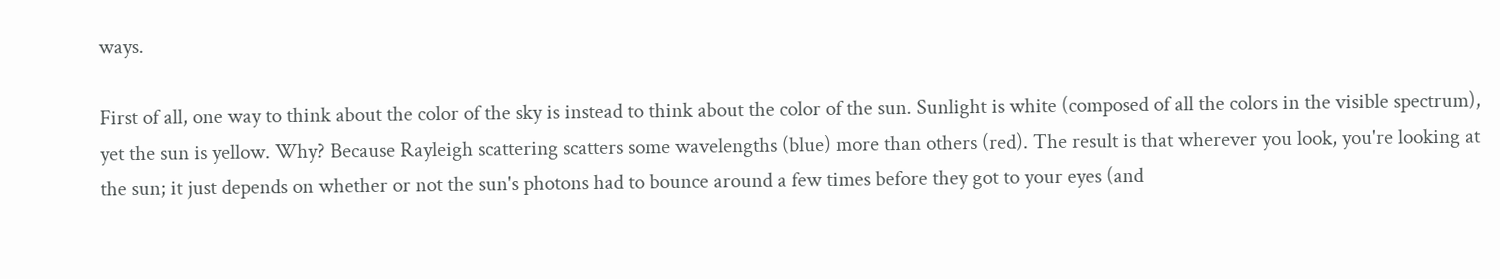ways.

First of all, one way to think about the color of the sky is instead to think about the color of the sun. Sunlight is white (composed of all the colors in the visible spectrum), yet the sun is yellow. Why? Because Rayleigh scattering scatters some wavelengths (blue) more than others (red). The result is that wherever you look, you're looking at the sun; it just depends on whether or not the sun's photons had to bounce around a few times before they got to your eyes (and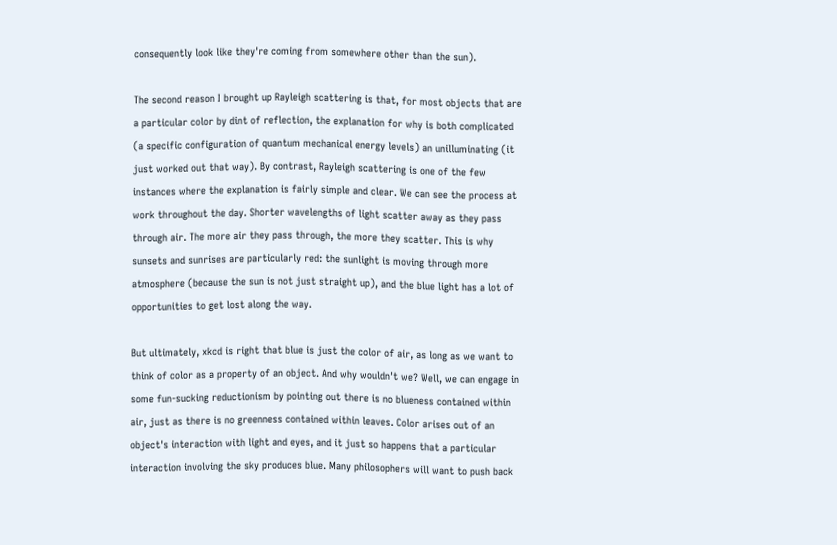consequently look like they're coming from somewhere other than the sun).

The second reason I brought up Rayleigh scattering is that, for most objects that are a particular color by dint of reflection, the explanation for why is both complicated (a specific configuration of quantum mechanical energy levels) an unilluminating (it just worked out that way). By contrast, Rayleigh scattering is one of the few instances where the explanation is fairly simple and clear. We can see the process at work throughout the day. Shorter wavelengths of light scatter away as they pass through air. The more air they pass through, the more they scatter. This is why sunsets and sunrises are particularly red: the sunlight is moving through more atmosphere (because the sun is not just straight up), and the blue light has a lot of opportunities to get lost along the way.

But ultimately, xkcd is right that blue is just the color of air, as long as we want to think of color as a property of an object. And why wouldn't we? Well, we can engage in some fun-sucking reductionism by pointing out there is no blueness contained within air, just as there is no greenness contained within leaves. Color arises out of an object's interaction with light and eyes, and it just so happens that a particular interaction involving the sky produces blue. Many philosophers will want to push back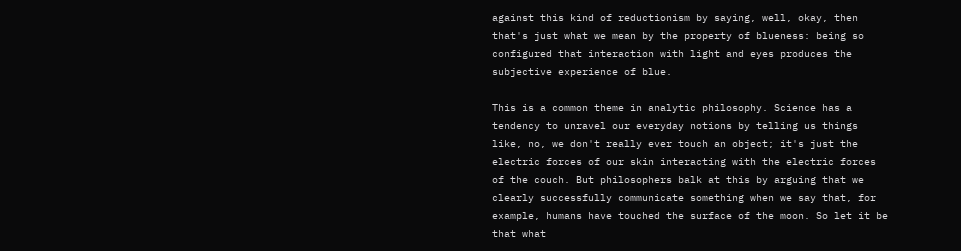against this kind of reductionism by saying, well, okay, then that's just what we mean by the property of blueness: being so configured that interaction with light and eyes produces the subjective experience of blue.

This is a common theme in analytic philosophy. Science has a tendency to unravel our everyday notions by telling us things like, no, we don't really ever touch an object; it's just the electric forces of our skin interacting with the electric forces of the couch. But philosophers balk at this by arguing that we clearly successfully communicate something when we say that, for example, humans have touched the surface of the moon. So let it be that what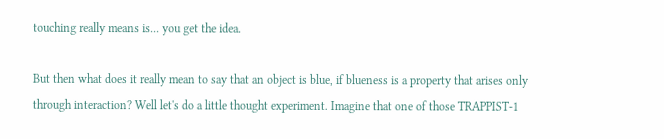touching really means is... you get the idea.

But then what does it really mean to say that an object is blue, if blueness is a property that arises only through interaction? Well let's do a little thought experiment. Imagine that one of those TRAPPIST-1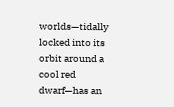worlds—tidally locked into its orbit around a cool red dwarf—has an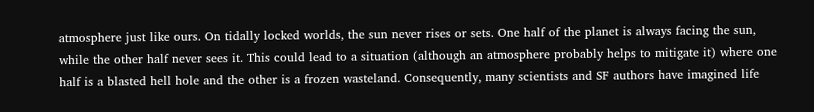atmosphere just like ours. On tidally locked worlds, the sun never rises or sets. One half of the planet is always facing the sun, while the other half never sees it. This could lead to a situation (although an atmosphere probably helps to mitigate it) where one half is a blasted hell hole and the other is a frozen wasteland. Consequently, many scientists and SF authors have imagined life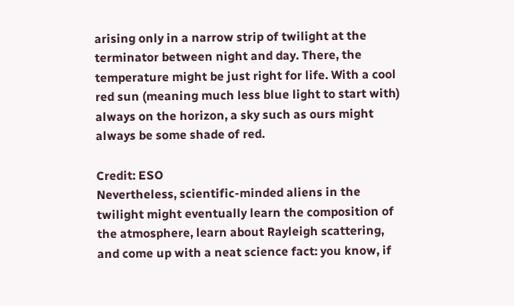arising only in a narrow strip of twilight at the terminator between night and day. There, the temperature might be just right for life. With a cool red sun (meaning much less blue light to start with) always on the horizon, a sky such as ours might always be some shade of red.

Credit: ESO
Nevertheless, scientific-minded aliens in the twilight might eventually learn the composition of the atmosphere, learn about Rayleigh scattering, and come up with a neat science fact: you know, if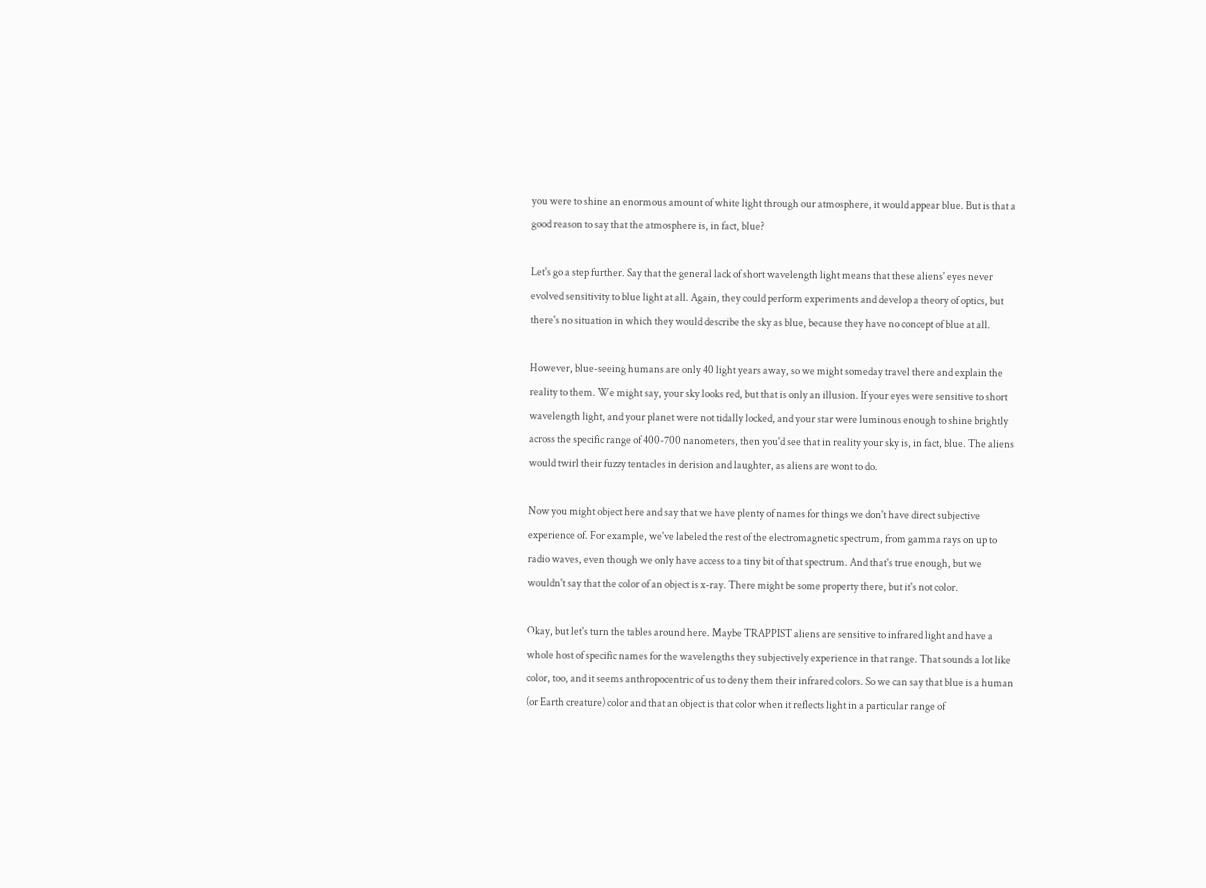you were to shine an enormous amount of white light through our atmosphere, it would appear blue. But is that a good reason to say that the atmosphere is, in fact, blue?

Let's go a step further. Say that the general lack of short wavelength light means that these aliens' eyes never evolved sensitivity to blue light at all. Again, they could perform experiments and develop a theory of optics, but there's no situation in which they would describe the sky as blue, because they have no concept of blue at all.

However, blue-seeing humans are only 40 light years away, so we might someday travel there and explain the reality to them. We might say, your sky looks red, but that is only an illusion. If your eyes were sensitive to short wavelength light, and your planet were not tidally locked, and your star were luminous enough to shine brightly across the specific range of 400-700 nanometers, then you'd see that in reality your sky is, in fact, blue. The aliens would twirl their fuzzy tentacles in derision and laughter, as aliens are wont to do.

Now you might object here and say that we have plenty of names for things we don't have direct subjective experience of. For example, we've labeled the rest of the electromagnetic spectrum, from gamma rays on up to radio waves, even though we only have access to a tiny bit of that spectrum. And that's true enough, but we wouldn't say that the color of an object is x-ray. There might be some property there, but it's not color.

Okay, but let's turn the tables around here. Maybe TRAPPIST aliens are sensitive to infrared light and have a whole host of specific names for the wavelengths they subjectively experience in that range. That sounds a lot like color, too, and it seems anthropocentric of us to deny them their infrared colors. So we can say that blue is a human (or Earth creature) color and that an object is that color when it reflects light in a particular range of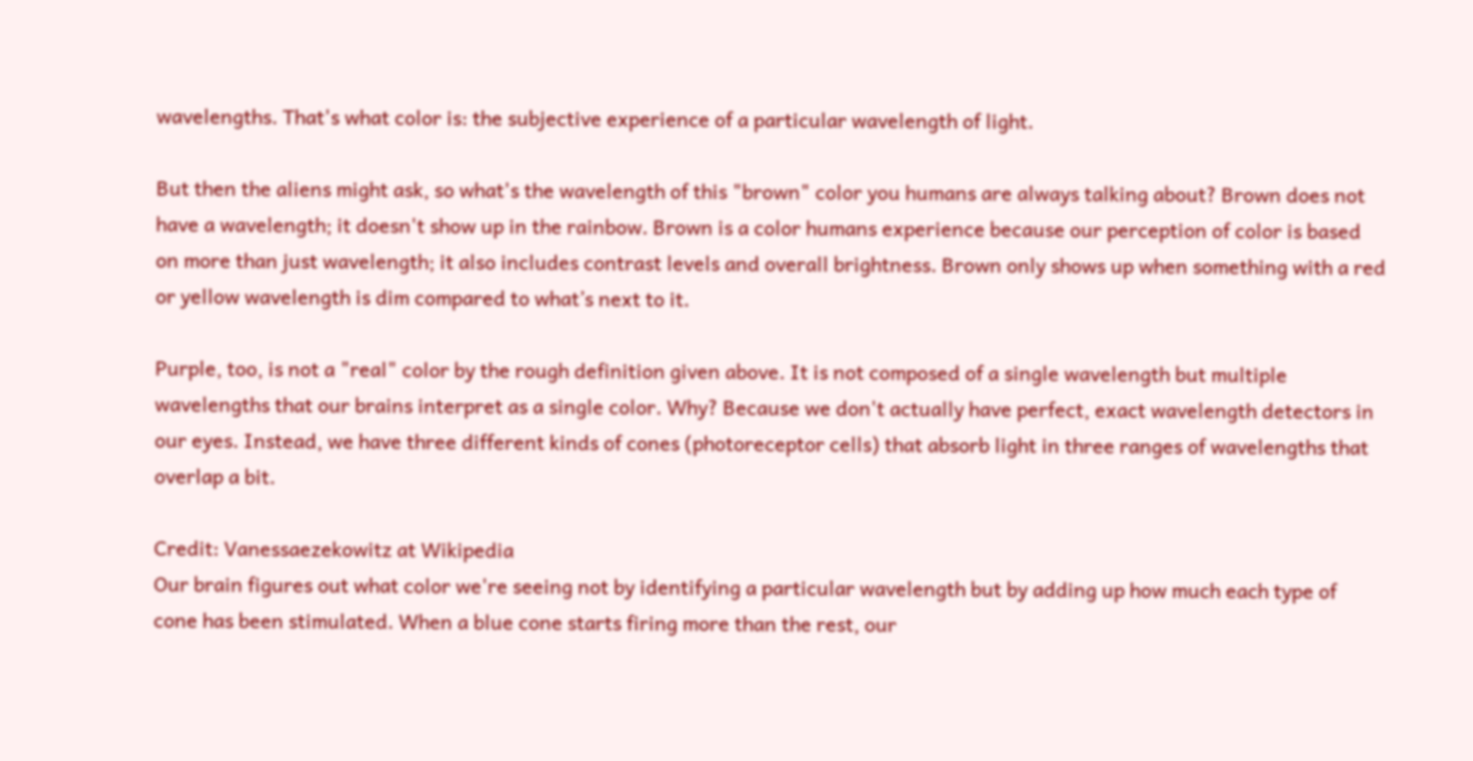wavelengths. That's what color is: the subjective experience of a particular wavelength of light.

But then the aliens might ask, so what's the wavelength of this "brown" color you humans are always talking about? Brown does not have a wavelength; it doesn't show up in the rainbow. Brown is a color humans experience because our perception of color is based on more than just wavelength; it also includes contrast levels and overall brightness. Brown only shows up when something with a red or yellow wavelength is dim compared to what’s next to it.

Purple, too, is not a "real" color by the rough definition given above. It is not composed of a single wavelength but multiple wavelengths that our brains interpret as a single color. Why? Because we don't actually have perfect, exact wavelength detectors in our eyes. Instead, we have three different kinds of cones (photoreceptor cells) that absorb light in three ranges of wavelengths that overlap a bit.

Credit: Vanessaezekowitz at Wikipedia
Our brain figures out what color we're seeing not by identifying a particular wavelength but by adding up how much each type of cone has been stimulated. When a blue cone starts firing more than the rest, our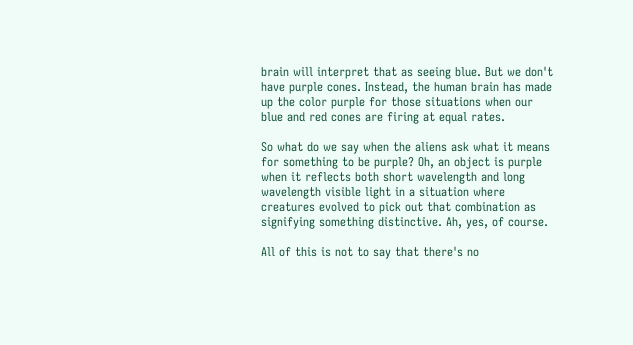brain will interpret that as seeing blue. But we don't have purple cones. Instead, the human brain has made up the color purple for those situations when our blue and red cones are firing at equal rates.

So what do we say when the aliens ask what it means for something to be purple? Oh, an object is purple when it reflects both short wavelength and long wavelength visible light in a situation where creatures evolved to pick out that combination as signifying something distinctive. Ah, yes, of course.

All of this is not to say that there's no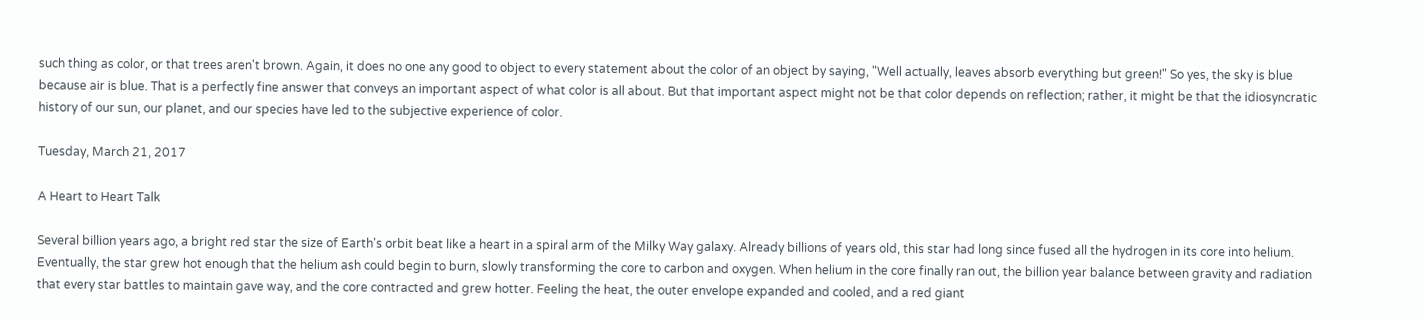such thing as color, or that trees aren't brown. Again, it does no one any good to object to every statement about the color of an object by saying, "Well actually, leaves absorb everything but green!" So yes, the sky is blue because air is blue. That is a perfectly fine answer that conveys an important aspect of what color is all about. But that important aspect might not be that color depends on reflection; rather, it might be that the idiosyncratic history of our sun, our planet, and our species have led to the subjective experience of color.

Tuesday, March 21, 2017

A Heart to Heart Talk

Several billion years ago, a bright red star the size of Earth's orbit beat like a heart in a spiral arm of the Milky Way galaxy. Already billions of years old, this star had long since fused all the hydrogen in its core into helium. Eventually, the star grew hot enough that the helium ash could begin to burn, slowly transforming the core to carbon and oxygen. When helium in the core finally ran out, the billion year balance between gravity and radiation that every star battles to maintain gave way, and the core contracted and grew hotter. Feeling the heat, the outer envelope expanded and cooled, and a red giant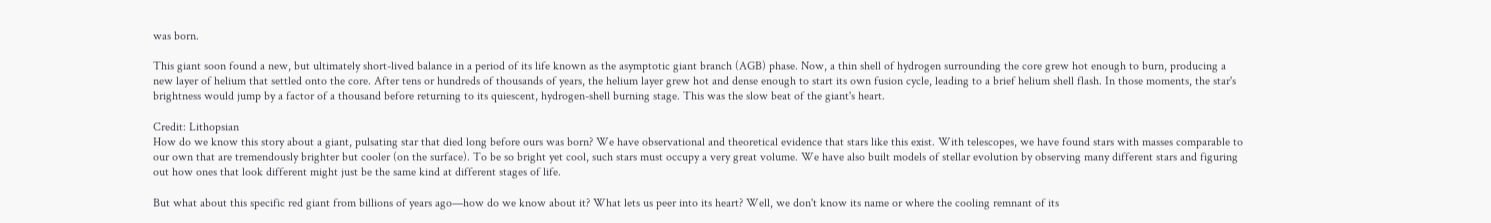was born.

This giant soon found a new, but ultimately short-lived balance in a period of its life known as the asymptotic giant branch (AGB) phase. Now, a thin shell of hydrogen surrounding the core grew hot enough to burn, producing a new layer of helium that settled onto the core. After tens or hundreds of thousands of years, the helium layer grew hot and dense enough to start its own fusion cycle, leading to a brief helium shell flash. In those moments, the star's brightness would jump by a factor of a thousand before returning to its quiescent, hydrogen-shell burning stage. This was the slow beat of the giant's heart.

Credit: Lithopsian
How do we know this story about a giant, pulsating star that died long before ours was born? We have observational and theoretical evidence that stars like this exist. With telescopes, we have found stars with masses comparable to our own that are tremendously brighter but cooler (on the surface). To be so bright yet cool, such stars must occupy a very great volume. We have also built models of stellar evolution by observing many different stars and figuring out how ones that look different might just be the same kind at different stages of life.

But what about this specific red giant from billions of years ago—how do we know about it? What lets us peer into its heart? Well, we don't know its name or where the cooling remnant of its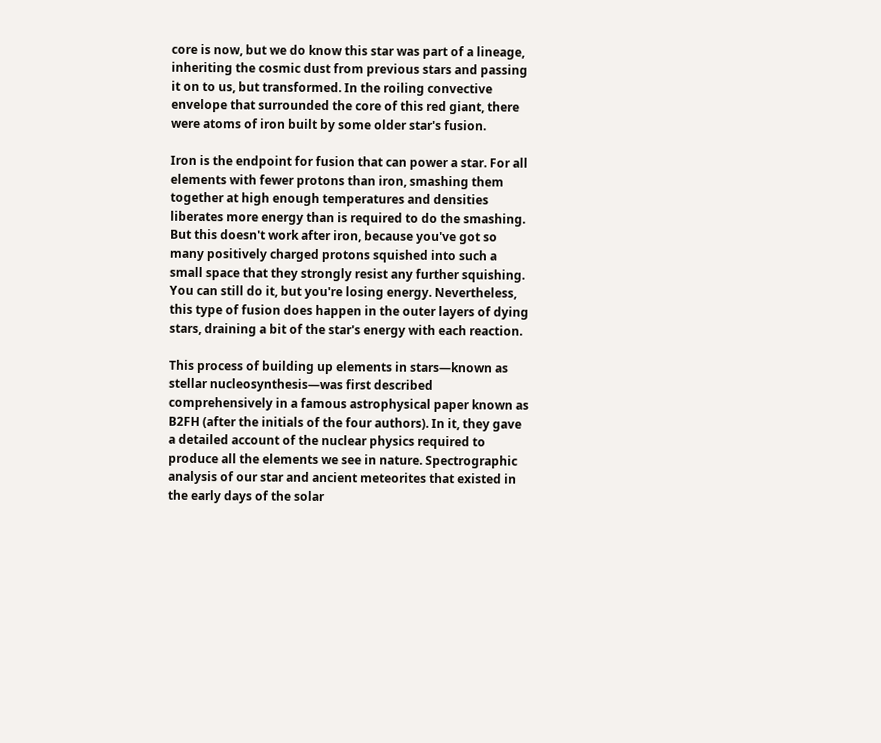core is now, but we do know this star was part of a lineage, inheriting the cosmic dust from previous stars and passing it on to us, but transformed. In the roiling convective envelope that surrounded the core of this red giant, there were atoms of iron built by some older star's fusion.

Iron is the endpoint for fusion that can power a star. For all elements with fewer protons than iron, smashing them together at high enough temperatures and densities liberates more energy than is required to do the smashing. But this doesn't work after iron, because you've got so many positively charged protons squished into such a small space that they strongly resist any further squishing. You can still do it, but you're losing energy. Nevertheless, this type of fusion does happen in the outer layers of dying stars, draining a bit of the star's energy with each reaction.

This process of building up elements in stars—known as stellar nucleosynthesis—was first described comprehensively in a famous astrophysical paper known as B2FH (after the initials of the four authors). In it, they gave a detailed account of the nuclear physics required to produce all the elements we see in nature. Spectrographic analysis of our star and ancient meteorites that existed in the early days of the solar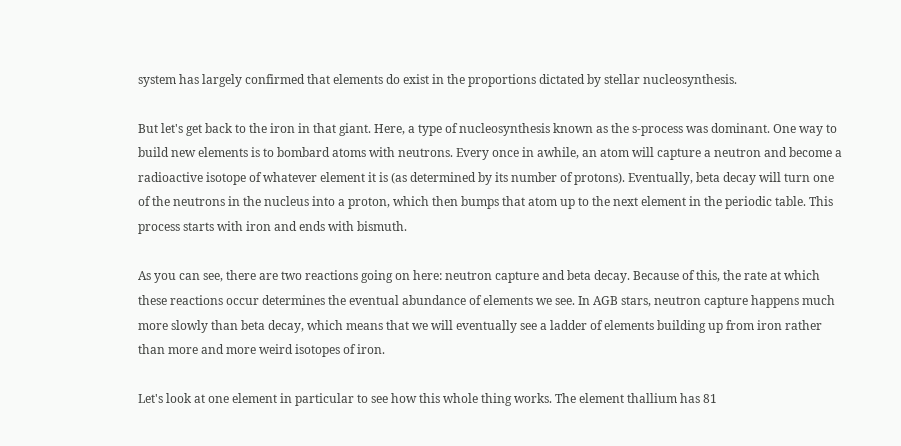system has largely confirmed that elements do exist in the proportions dictated by stellar nucleosynthesis.

But let's get back to the iron in that giant. Here, a type of nucleosynthesis known as the s-process was dominant. One way to build new elements is to bombard atoms with neutrons. Every once in awhile, an atom will capture a neutron and become a radioactive isotope of whatever element it is (as determined by its number of protons). Eventually, beta decay will turn one of the neutrons in the nucleus into a proton, which then bumps that atom up to the next element in the periodic table. This process starts with iron and ends with bismuth.

As you can see, there are two reactions going on here: neutron capture and beta decay. Because of this, the rate at which these reactions occur determines the eventual abundance of elements we see. In AGB stars, neutron capture happens much more slowly than beta decay, which means that we will eventually see a ladder of elements building up from iron rather than more and more weird isotopes of iron.

Let's look at one element in particular to see how this whole thing works. The element thallium has 81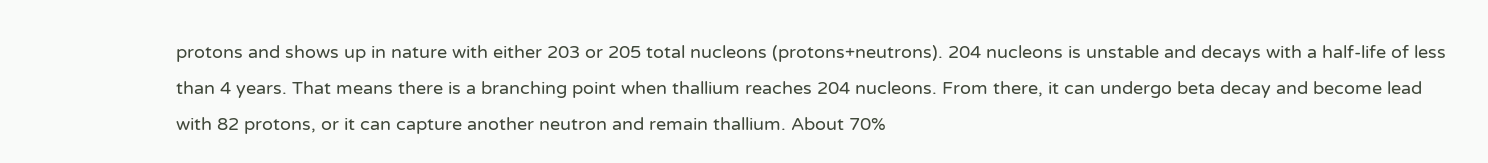protons and shows up in nature with either 203 or 205 total nucleons (protons+neutrons). 204 nucleons is unstable and decays with a half-life of less than 4 years. That means there is a branching point when thallium reaches 204 nucleons. From there, it can undergo beta decay and become lead with 82 protons, or it can capture another neutron and remain thallium. About 70%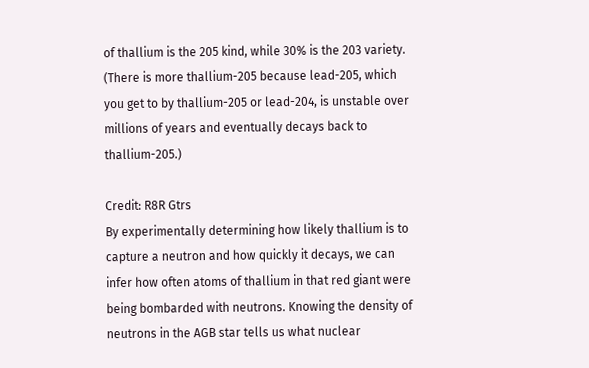of thallium is the 205 kind, while 30% is the 203 variety. (There is more thallium-205 because lead-205, which you get to by thallium-205 or lead-204, is unstable over millions of years and eventually decays back to thallium-205.)

Credit: R8R Gtrs
By experimentally determining how likely thallium is to capture a neutron and how quickly it decays, we can infer how often atoms of thallium in that red giant were being bombarded with neutrons. Knowing the density of neutrons in the AGB star tells us what nuclear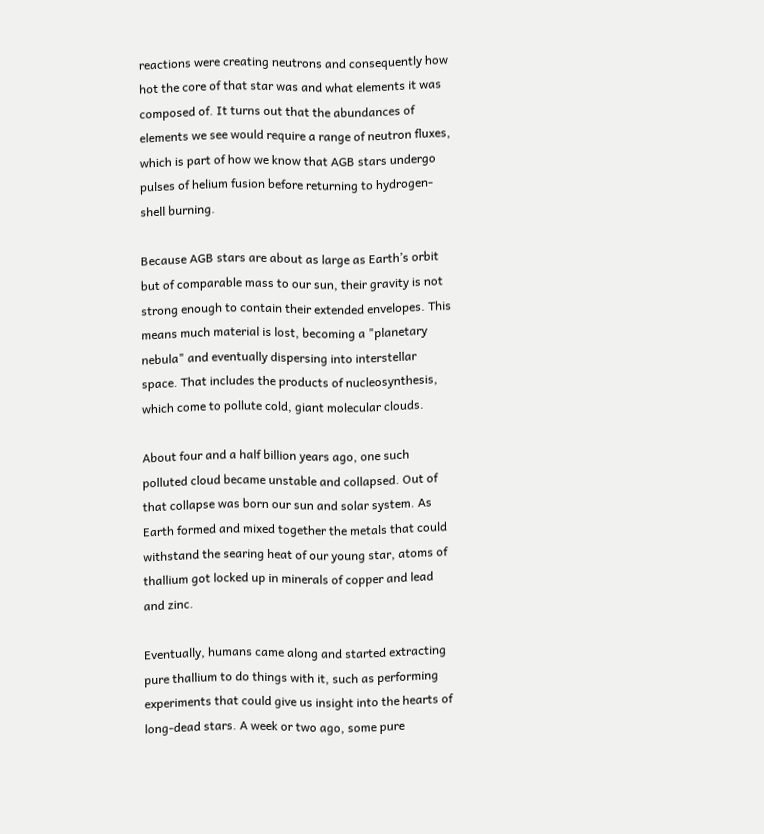reactions were creating neutrons and consequently how hot the core of that star was and what elements it was composed of. It turns out that the abundances of elements we see would require a range of neutron fluxes, which is part of how we know that AGB stars undergo pulses of helium fusion before returning to hydrogen-shell burning.

Because AGB stars are about as large as Earth’s orbit but of comparable mass to our sun, their gravity is not strong enough to contain their extended envelopes. This means much material is lost, becoming a "planetary nebula" and eventually dispersing into interstellar space. That includes the products of nucleosynthesis, which come to pollute cold, giant molecular clouds.

About four and a half billion years ago, one such polluted cloud became unstable and collapsed. Out of that collapse was born our sun and solar system. As Earth formed and mixed together the metals that could withstand the searing heat of our young star, atoms of thallium got locked up in minerals of copper and lead and zinc.

Eventually, humans came along and started extracting pure thallium to do things with it, such as performing experiments that could give us insight into the hearts of long-dead stars. A week or two ago, some pure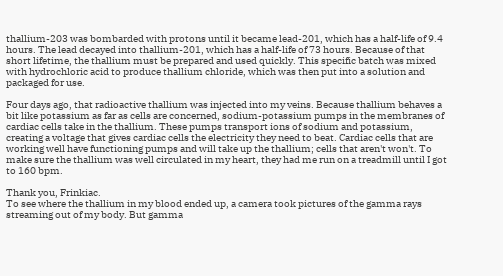thallium-203 was bombarded with protons until it became lead-201, which has a half-life of 9.4 hours. The lead decayed into thallium-201, which has a half-life of 73 hours. Because of that short lifetime, the thallium must be prepared and used quickly. This specific batch was mixed with hydrochloric acid to produce thallium chloride, which was then put into a solution and packaged for use.

Four days ago, that radioactive thallium was injected into my veins. Because thallium behaves a bit like potassium as far as cells are concerned, sodium-potassium pumps in the membranes of cardiac cells take in the thallium. These pumps transport ions of sodium and potassium, creating a voltage that gives cardiac cells the electricity they need to beat. Cardiac cells that are working well have functioning pumps and will take up the thallium; cells that aren't won't. To make sure the thallium was well circulated in my heart, they had me run on a treadmill until I got to 160 bpm.

Thank you, Frinkiac.
To see where the thallium in my blood ended up, a camera took pictures of the gamma rays streaming out of my body. But gamma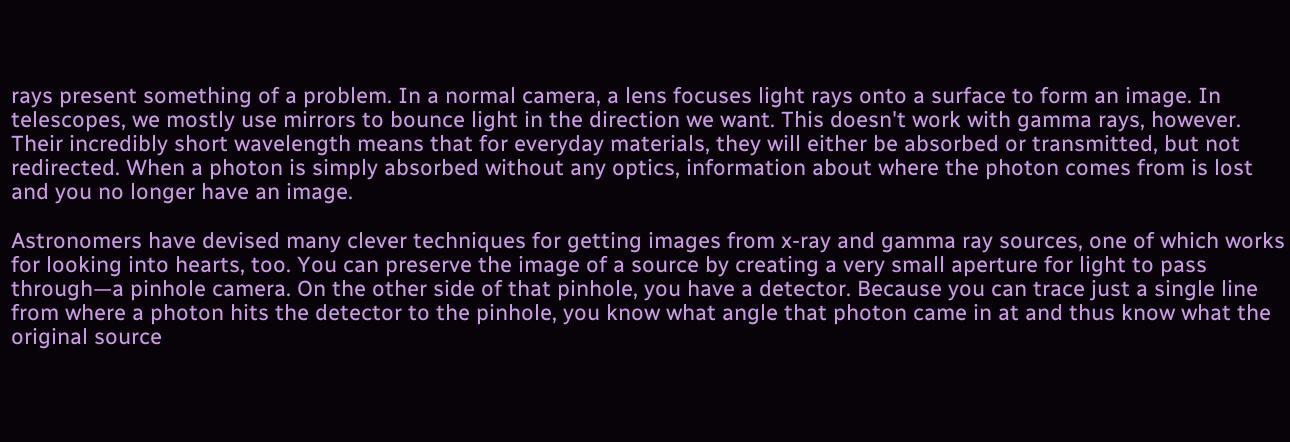rays present something of a problem. In a normal camera, a lens focuses light rays onto a surface to form an image. In telescopes, we mostly use mirrors to bounce light in the direction we want. This doesn't work with gamma rays, however. Their incredibly short wavelength means that for everyday materials, they will either be absorbed or transmitted, but not redirected. When a photon is simply absorbed without any optics, information about where the photon comes from is lost and you no longer have an image.

Astronomers have devised many clever techniques for getting images from x-ray and gamma ray sources, one of which works for looking into hearts, too. You can preserve the image of a source by creating a very small aperture for light to pass through—a pinhole camera. On the other side of that pinhole, you have a detector. Because you can trace just a single line from where a photon hits the detector to the pinhole, you know what angle that photon came in at and thus know what the original source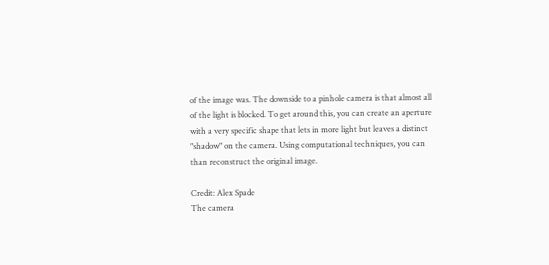of the image was. The downside to a pinhole camera is that almost all of the light is blocked. To get around this, you can create an aperture with a very specific shape that lets in more light but leaves a distinct "shadow" on the camera. Using computational techniques, you can than reconstruct the original image.

Credit: Alex Spade
The camera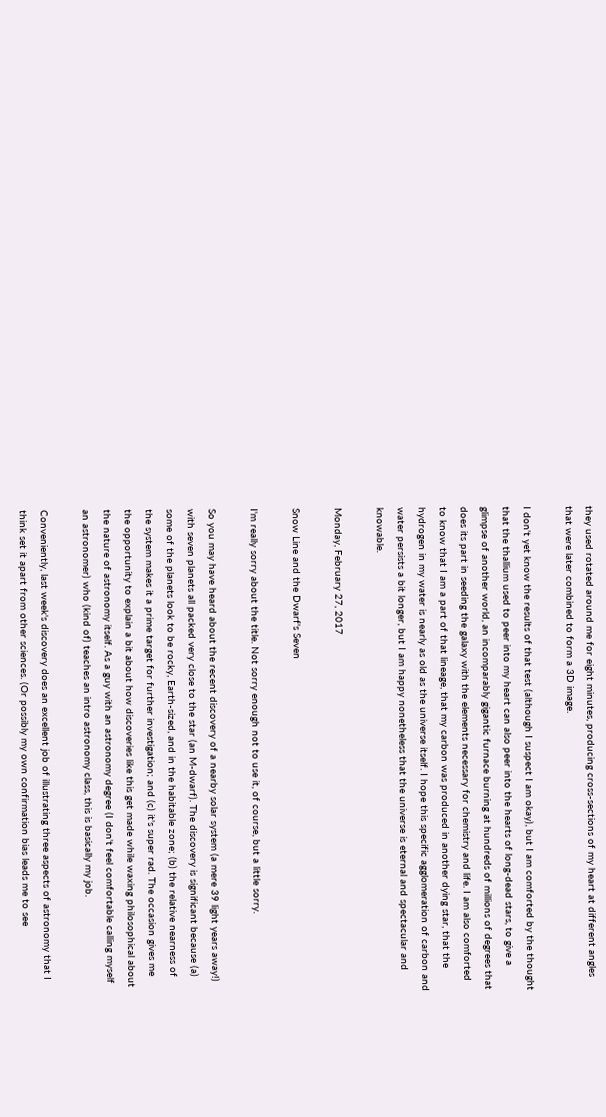they used rotated around me for eight minutes, producing cross-sections of my heart at different angles that were later combined to form a 3D image.

I don't yet know the results of that test (although I suspect I am okay), but I am comforted by the thought that the thallium used to peer into my heart can also peer into the hearts of long-dead stars, to give a glimpse of another world, an incomparably gigantic furnace burning at hundreds of millions of degrees that does its part in seeding the galaxy with the elements necessary for chemistry and life. I am also comforted to know that I am a part of that lineage, that my carbon was produced in another dying star, that the hydrogen in my water is nearly as old as the universe itself. I hope this specific agglomeration of carbon and water persists a bit longer, but I am happy nonetheless that the universe is eternal and spectacular and knowable.

Monday, February 27, 2017

Snow Line and the Dwarf's Seven

I'm really sorry about the title. Not sorry enough not to use it, of course, but a little sorry.

So you may have heard about the recent discovery of a nearby solar system (a mere 39 light years away!) with seven planets all packed very close to the star (an M-dwarf). The discovery is significant because (a) some of the planets look to be rocky, Earth-sized, and in the habitable zone; (b) the relative nearness of the system makes it a prime target for further investigation; and (c) it's super rad. The occasion gives me the opportunity to explain a bit about how discoveries like this get made while waxing philosophical about the nature of astronomy itself. As a guy with an astronomy degree (I don't feel comfortable calling myself an astronomer) who (kind of) teaches an intro astronomy class, this is basically my job.

Conveniently, last week's discovery does an excellent job of illustrating three aspects of astronomy that I think set it apart from other sciences. (Or possibly my own confirmation bias leads me to see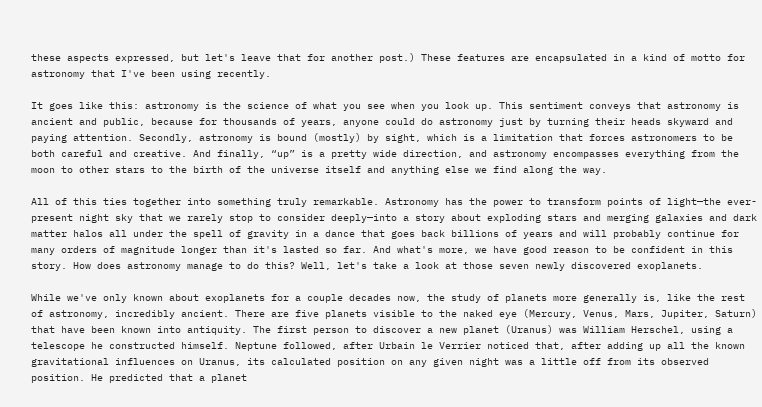these aspects expressed, but let's leave that for another post.) These features are encapsulated in a kind of motto for astronomy that I've been using recently.

It goes like this: astronomy is the science of what you see when you look up. This sentiment conveys that astronomy is ancient and public, because for thousands of years, anyone could do astronomy just by turning their heads skyward and paying attention. Secondly, astronomy is bound (mostly) by sight, which is a limitation that forces astronomers to be both careful and creative. And finally, “up” is a pretty wide direction, and astronomy encompasses everything from the moon to other stars to the birth of the universe itself and anything else we find along the way.

All of this ties together into something truly remarkable. Astronomy has the power to transform points of light—the ever-present night sky that we rarely stop to consider deeply—into a story about exploding stars and merging galaxies and dark matter halos all under the spell of gravity in a dance that goes back billions of years and will probably continue for many orders of magnitude longer than it's lasted so far. And what's more, we have good reason to be confident in this story. How does astronomy manage to do this? Well, let's take a look at those seven newly discovered exoplanets.

While we've only known about exoplanets for a couple decades now, the study of planets more generally is, like the rest of astronomy, incredibly ancient. There are five planets visible to the naked eye (Mercury, Venus, Mars, Jupiter, Saturn) that have been known into antiquity. The first person to discover a new planet (Uranus) was William Herschel, using a telescope he constructed himself. Neptune followed, after Urbain le Verrier noticed that, after adding up all the known gravitational influences on Uranus, its calculated position on any given night was a little off from its observed position. He predicted that a planet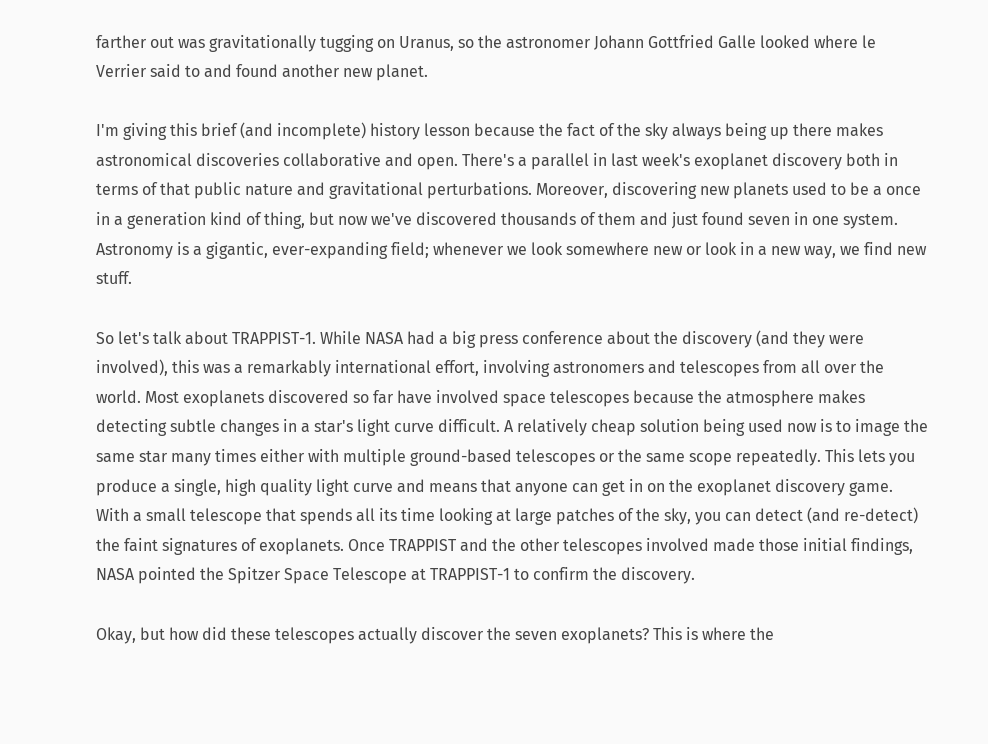farther out was gravitationally tugging on Uranus, so the astronomer Johann Gottfried Galle looked where le Verrier said to and found another new planet.

I'm giving this brief (and incomplete) history lesson because the fact of the sky always being up there makes astronomical discoveries collaborative and open. There's a parallel in last week's exoplanet discovery both in terms of that public nature and gravitational perturbations. Moreover, discovering new planets used to be a once in a generation kind of thing, but now we've discovered thousands of them and just found seven in one system. Astronomy is a gigantic, ever-expanding field; whenever we look somewhere new or look in a new way, we find new stuff.

So let's talk about TRAPPIST-1. While NASA had a big press conference about the discovery (and they were involved), this was a remarkably international effort, involving astronomers and telescopes from all over the world. Most exoplanets discovered so far have involved space telescopes because the atmosphere makes detecting subtle changes in a star's light curve difficult. A relatively cheap solution being used now is to image the same star many times either with multiple ground-based telescopes or the same scope repeatedly. This lets you produce a single, high quality light curve and means that anyone can get in on the exoplanet discovery game. With a small telescope that spends all its time looking at large patches of the sky, you can detect (and re-detect) the faint signatures of exoplanets. Once TRAPPIST and the other telescopes involved made those initial findings, NASA pointed the Spitzer Space Telescope at TRAPPIST-1 to confirm the discovery.

Okay, but how did these telescopes actually discover the seven exoplanets? This is where the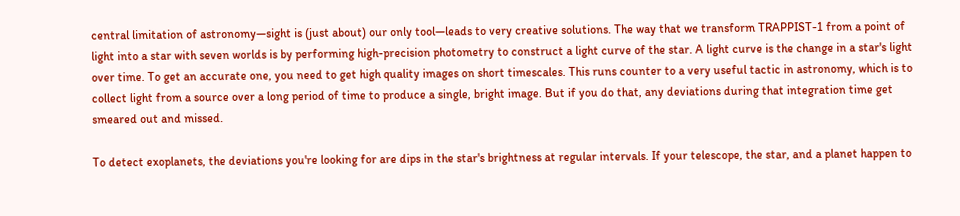central limitation of astronomy—sight is (just about) our only tool—leads to very creative solutions. The way that we transform TRAPPIST-1 from a point of light into a star with seven worlds is by performing high-precision photometry to construct a light curve of the star. A light curve is the change in a star's light over time. To get an accurate one, you need to get high quality images on short timescales. This runs counter to a very useful tactic in astronomy, which is to collect light from a source over a long period of time to produce a single, bright image. But if you do that, any deviations during that integration time get smeared out and missed.

To detect exoplanets, the deviations you're looking for are dips in the star's brightness at regular intervals. If your telescope, the star, and a planet happen to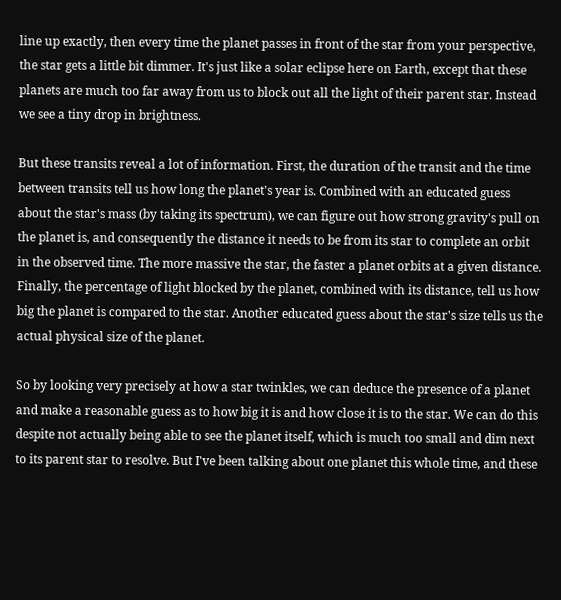line up exactly, then every time the planet passes in front of the star from your perspective, the star gets a little bit dimmer. It's just like a solar eclipse here on Earth, except that these planets are much too far away from us to block out all the light of their parent star. Instead we see a tiny drop in brightness.

But these transits reveal a lot of information. First, the duration of the transit and the time between transits tell us how long the planet's year is. Combined with an educated guess about the star's mass (by taking its spectrum), we can figure out how strong gravity's pull on the planet is, and consequently the distance it needs to be from its star to complete an orbit in the observed time. The more massive the star, the faster a planet orbits at a given distance. Finally, the percentage of light blocked by the planet, combined with its distance, tell us how big the planet is compared to the star. Another educated guess about the star's size tells us the actual physical size of the planet.

So by looking very precisely at how a star twinkles, we can deduce the presence of a planet and make a reasonable guess as to how big it is and how close it is to the star. We can do this despite not actually being able to see the planet itself, which is much too small and dim next to its parent star to resolve. But I've been talking about one planet this whole time, and these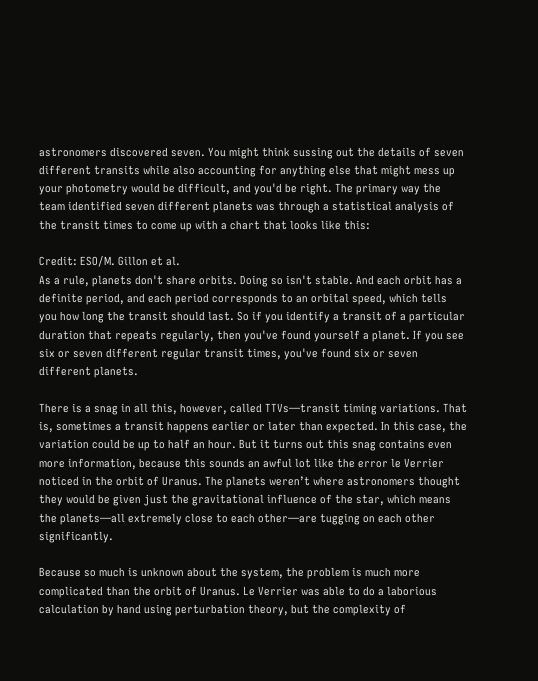astronomers discovered seven. You might think sussing out the details of seven different transits while also accounting for anything else that might mess up your photometry would be difficult, and you'd be right. The primary way the team identified seven different planets was through a statistical analysis of the transit times to come up with a chart that looks like this:

Credit: ESO/M. Gillon et al.
As a rule, planets don't share orbits. Doing so isn't stable. And each orbit has a definite period, and each period corresponds to an orbital speed, which tells you how long the transit should last. So if you identify a transit of a particular duration that repeats regularly, then you've found yourself a planet. If you see six or seven different regular transit times, you've found six or seven different planets.

There is a snag in all this, however, called TTVs—transit timing variations. That is, sometimes a transit happens earlier or later than expected. In this case, the variation could be up to half an hour. But it turns out this snag contains even more information, because this sounds an awful lot like the error le Verrier noticed in the orbit of Uranus. The planets weren’t where astronomers thought they would be given just the gravitational influence of the star, which means the planets—all extremely close to each other—are tugging on each other significantly.

Because so much is unknown about the system, the problem is much more complicated than the orbit of Uranus. Le Verrier was able to do a laborious calculation by hand using perturbation theory, but the complexity of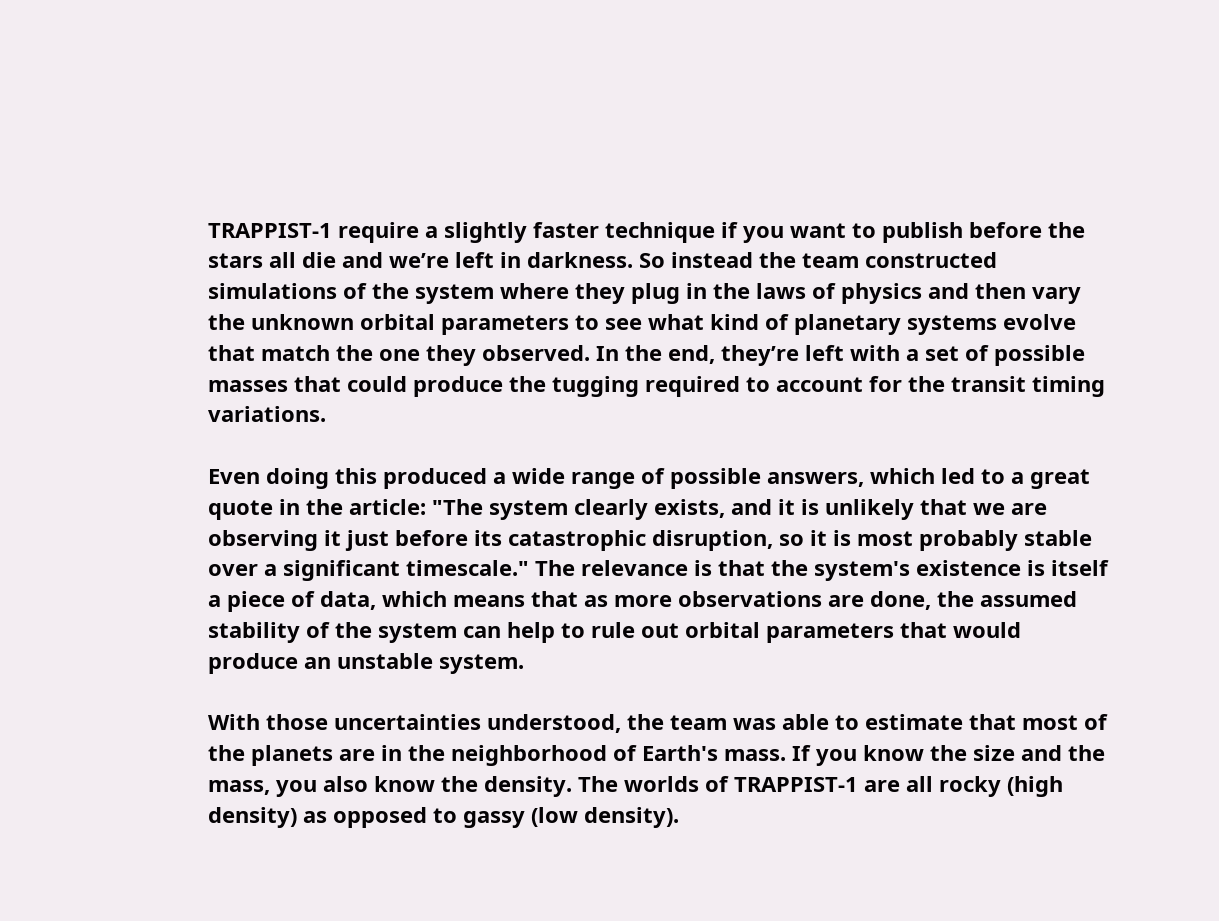TRAPPIST-1 require a slightly faster technique if you want to publish before the stars all die and we’re left in darkness. So instead the team constructed simulations of the system where they plug in the laws of physics and then vary the unknown orbital parameters to see what kind of planetary systems evolve that match the one they observed. In the end, they’re left with a set of possible masses that could produce the tugging required to account for the transit timing variations.

Even doing this produced a wide range of possible answers, which led to a great quote in the article: "The system clearly exists, and it is unlikely that we are observing it just before its catastrophic disruption, so it is most probably stable over a significant timescale." The relevance is that the system's existence is itself a piece of data, which means that as more observations are done, the assumed stability of the system can help to rule out orbital parameters that would produce an unstable system.

With those uncertainties understood, the team was able to estimate that most of the planets are in the neighborhood of Earth's mass. If you know the size and the mass, you also know the density. The worlds of TRAPPIST-1 are all rocky (high density) as opposed to gassy (low density).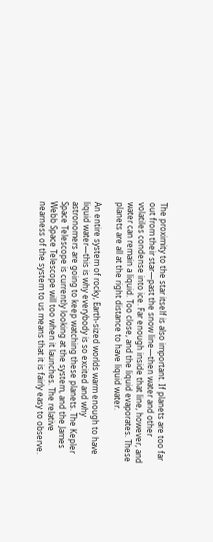The proximity to the star itself is also important. If planets are too far out from their star—past the snow line—then water and other volatiles condense into ice. Far enough inside that line, however, and water can remain a liquid. Too close, and the liquid evaporates. These planets are all at the right distance to have liquid water.

An entire system of rocky, Earth-sized worlds warm enough to have liquid water—this is why everybody is so excited and why astronomers are going to keep watching these planets. The Kepler Space Telescope is currently looking at the system, and the James Webb Space Telescope will too when it launches. The relative nearness of the system to us means that it is fairly easy to observe.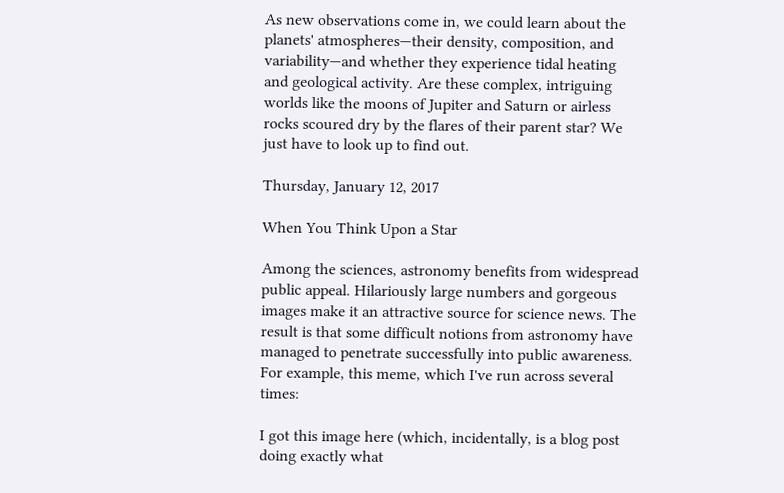As new observations come in, we could learn about the planets' atmospheres—their density, composition, and variability—and whether they experience tidal heating and geological activity. Are these complex, intriguing worlds like the moons of Jupiter and Saturn or airless rocks scoured dry by the flares of their parent star? We just have to look up to find out.

Thursday, January 12, 2017

When You Think Upon a Star

Among the sciences, astronomy benefits from widespread public appeal. Hilariously large numbers and gorgeous images make it an attractive source for science news. The result is that some difficult notions from astronomy have managed to penetrate successfully into public awareness. For example, this meme, which I've run across several times:

I got this image here (which, incidentally, is a blog post doing exactly what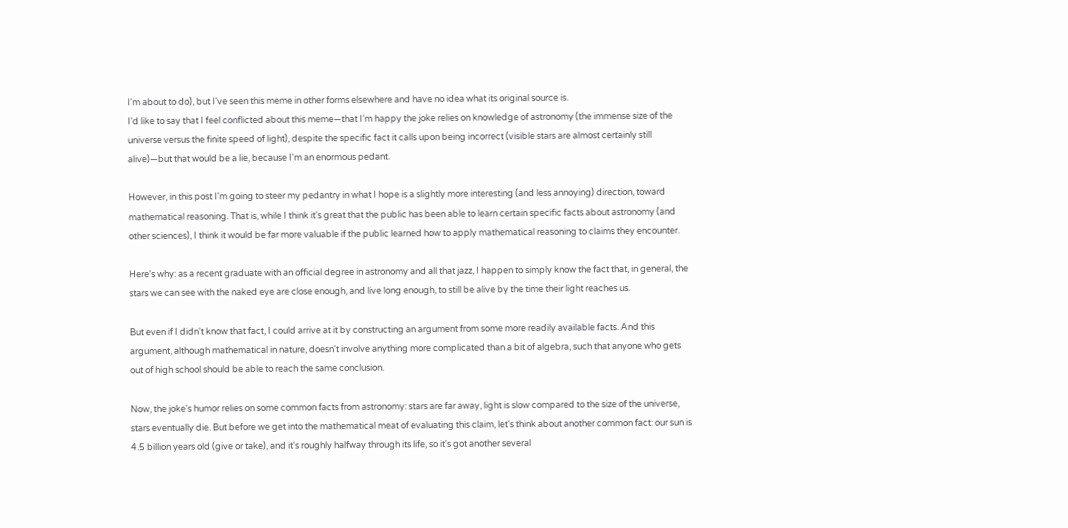I'm about to do), but I've seen this meme in other forms elsewhere and have no idea what its original source is.
I'd like to say that I feel conflicted about this meme—that I'm happy the joke relies on knowledge of astronomy (the immense size of the universe versus the finite speed of light), despite the specific fact it calls upon being incorrect (visible stars are almost certainly still alive)—but that would be a lie, because I'm an enormous pedant.

However, in this post I'm going to steer my pedantry in what I hope is a slightly more interesting (and less annoying) direction, toward mathematical reasoning. That is, while I think it's great that the public has been able to learn certain specific facts about astronomy (and other sciences), I think it would be far more valuable if the public learned how to apply mathematical reasoning to claims they encounter.

Here's why: as a recent graduate with an official degree in astronomy and all that jazz, I happen to simply know the fact that, in general, the stars we can see with the naked eye are close enough, and live long enough, to still be alive by the time their light reaches us.

But even if I didn't know that fact, I could arrive at it by constructing an argument from some more readily available facts. And this argument, although mathematical in nature, doesn't involve anything more complicated than a bit of algebra, such that anyone who gets out of high school should be able to reach the same conclusion.

Now, the joke's humor relies on some common facts from astronomy: stars are far away, light is slow compared to the size of the universe, stars eventually die. But before we get into the mathematical meat of evaluating this claim, let's think about another common fact: our sun is 4.5 billion years old (give or take), and it's roughly halfway through its life, so it's got another several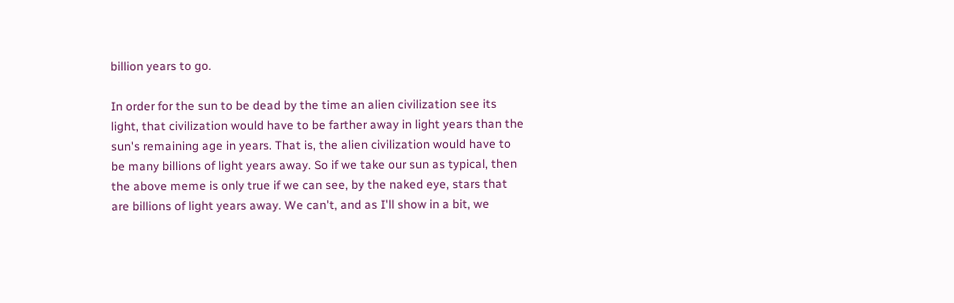billion years to go.

In order for the sun to be dead by the time an alien civilization see its light, that civilization would have to be farther away in light years than the sun's remaining age in years. That is, the alien civilization would have to be many billions of light years away. So if we take our sun as typical, then the above meme is only true if we can see, by the naked eye, stars that are billions of light years away. We can't, and as I'll show in a bit, we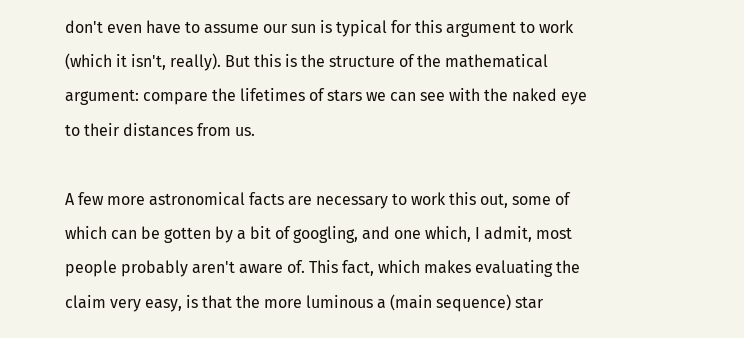don't even have to assume our sun is typical for this argument to work (which it isn't, really). But this is the structure of the mathematical argument: compare the lifetimes of stars we can see with the naked eye to their distances from us.

A few more astronomical facts are necessary to work this out, some of which can be gotten by a bit of googling, and one which, I admit, most people probably aren't aware of. This fact, which makes evaluating the claim very easy, is that the more luminous a (main sequence) star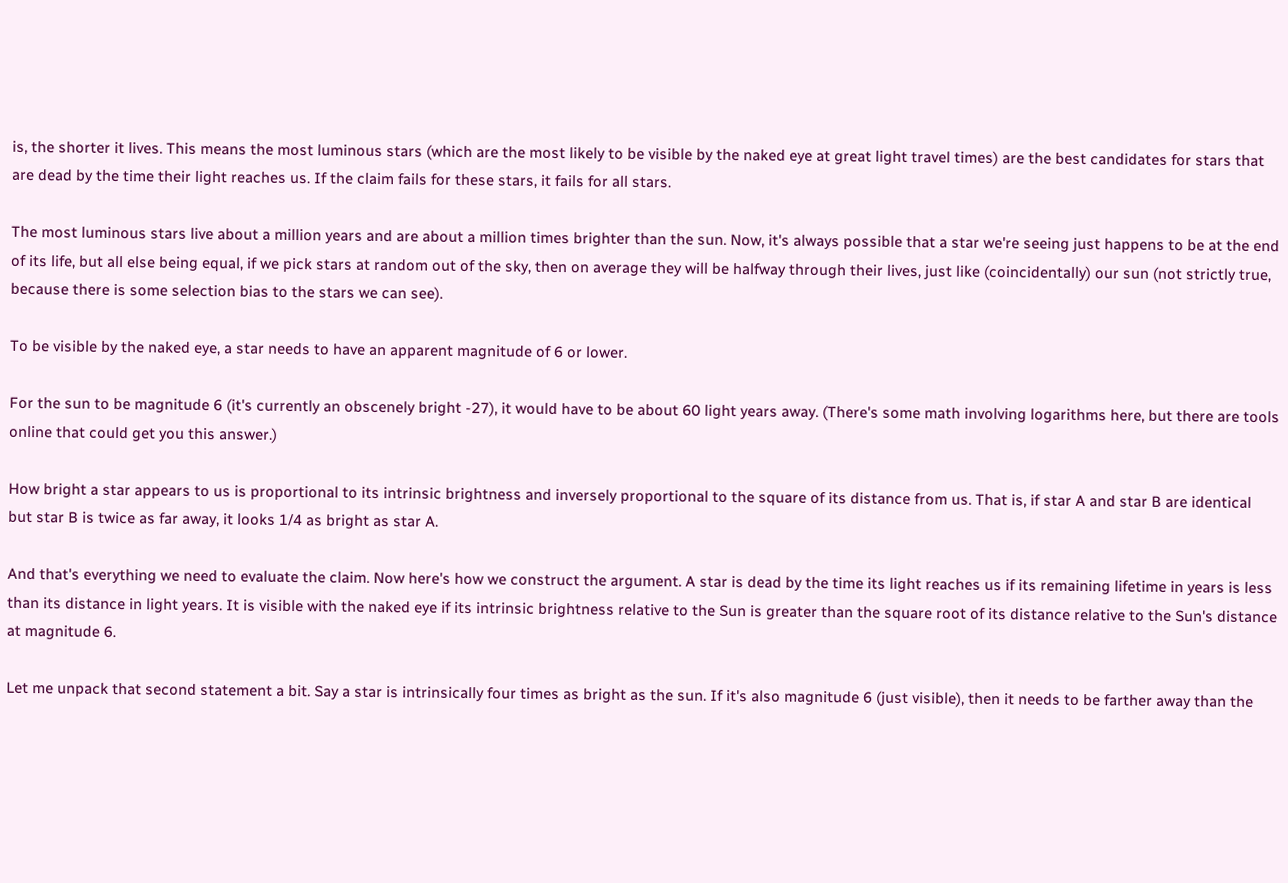is, the shorter it lives. This means the most luminous stars (which are the most likely to be visible by the naked eye at great light travel times) are the best candidates for stars that are dead by the time their light reaches us. If the claim fails for these stars, it fails for all stars.

The most luminous stars live about a million years and are about a million times brighter than the sun. Now, it's always possible that a star we're seeing just happens to be at the end of its life, but all else being equal, if we pick stars at random out of the sky, then on average they will be halfway through their lives, just like (coincidentally) our sun (not strictly true, because there is some selection bias to the stars we can see).

To be visible by the naked eye, a star needs to have an apparent magnitude of 6 or lower.

For the sun to be magnitude 6 (it's currently an obscenely bright -27), it would have to be about 60 light years away. (There's some math involving logarithms here, but there are tools online that could get you this answer.)

How bright a star appears to us is proportional to its intrinsic brightness and inversely proportional to the square of its distance from us. That is, if star A and star B are identical but star B is twice as far away, it looks 1/4 as bright as star A.

And that's everything we need to evaluate the claim. Now here's how we construct the argument. A star is dead by the time its light reaches us if its remaining lifetime in years is less than its distance in light years. It is visible with the naked eye if its intrinsic brightness relative to the Sun is greater than the square root of its distance relative to the Sun's distance at magnitude 6.

Let me unpack that second statement a bit. Say a star is intrinsically four times as bright as the sun. If it's also magnitude 6 (just visible), then it needs to be farther away than the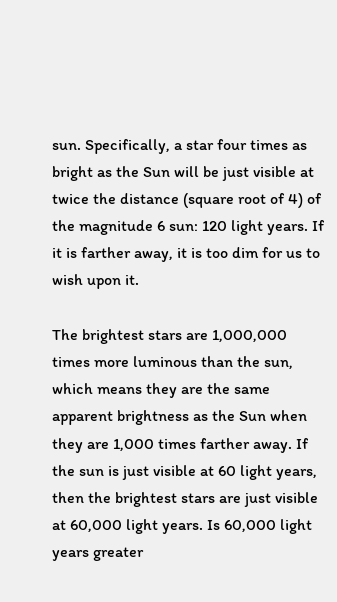sun. Specifically, a star four times as bright as the Sun will be just visible at twice the distance (square root of 4) of the magnitude 6 sun: 120 light years. If it is farther away, it is too dim for us to wish upon it.

The brightest stars are 1,000,000 times more luminous than the sun, which means they are the same apparent brightness as the Sun when they are 1,000 times farther away. If the sun is just visible at 60 light years, then the brightest stars are just visible at 60,000 light years. Is 60,000 light years greater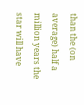than the (on average) half a million years the star will have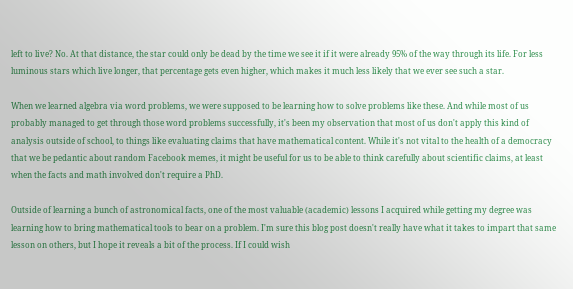left to live? No. At that distance, the star could only be dead by the time we see it if it were already 95% of the way through its life. For less luminous stars which live longer, that percentage gets even higher, which makes it much less likely that we ever see such a star.

When we learned algebra via word problems, we were supposed to be learning how to solve problems like these. And while most of us probably managed to get through those word problems successfully, it's been my observation that most of us don't apply this kind of analysis outside of school, to things like evaluating claims that have mathematical content. While it's not vital to the health of a democracy that we be pedantic about random Facebook memes, it might be useful for us to be able to think carefully about scientific claims, at least when the facts and math involved don't require a PhD.

Outside of learning a bunch of astronomical facts, one of the most valuable (academic) lessons I acquired while getting my degree was learning how to bring mathematical tools to bear on a problem. I'm sure this blog post doesn't really have what it takes to impart that same lesson on others, but I hope it reveals a bit of the process. If I could wish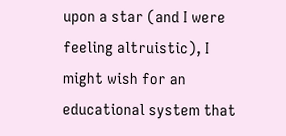upon a star (and I were feeling altruistic), I might wish for an educational system that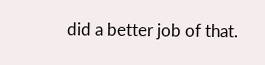did a better job of that.